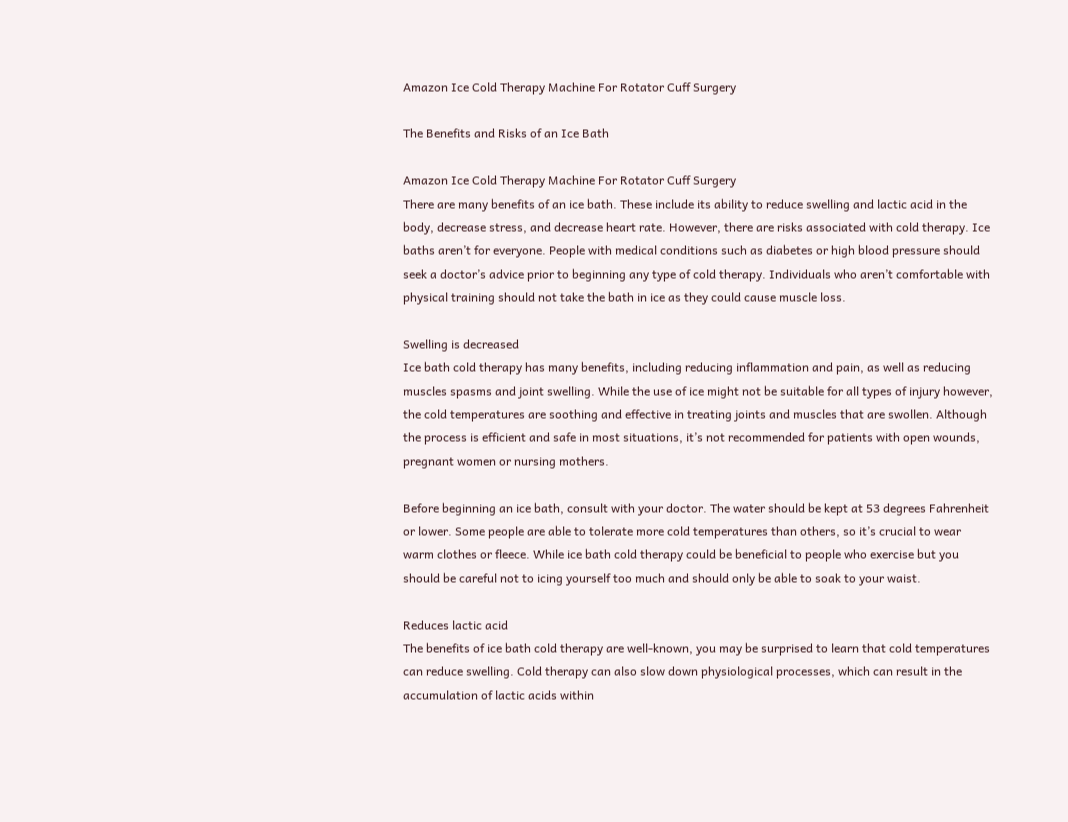Amazon Ice Cold Therapy Machine For Rotator Cuff Surgery

The Benefits and Risks of an Ice Bath

Amazon Ice Cold Therapy Machine For Rotator Cuff Surgery
There are many benefits of an ice bath. These include its ability to reduce swelling and lactic acid in the body, decrease stress, and decrease heart rate. However, there are risks associated with cold therapy. Ice baths aren’t for everyone. People with medical conditions such as diabetes or high blood pressure should seek a doctor’s advice prior to beginning any type of cold therapy. Individuals who aren’t comfortable with physical training should not take the bath in ice as they could cause muscle loss.

Swelling is decreased
Ice bath cold therapy has many benefits, including reducing inflammation and pain, as well as reducing muscles spasms and joint swelling. While the use of ice might not be suitable for all types of injury however, the cold temperatures are soothing and effective in treating joints and muscles that are swollen. Although the process is efficient and safe in most situations, it’s not recommended for patients with open wounds, pregnant women or nursing mothers.

Before beginning an ice bath, consult with your doctor. The water should be kept at 53 degrees Fahrenheit or lower. Some people are able to tolerate more cold temperatures than others, so it’s crucial to wear warm clothes or fleece. While ice bath cold therapy could be beneficial to people who exercise but you should be careful not to icing yourself too much and should only be able to soak to your waist.

Reduces lactic acid
The benefits of ice bath cold therapy are well-known, you may be surprised to learn that cold temperatures can reduce swelling. Cold therapy can also slow down physiological processes, which can result in the accumulation of lactic acids within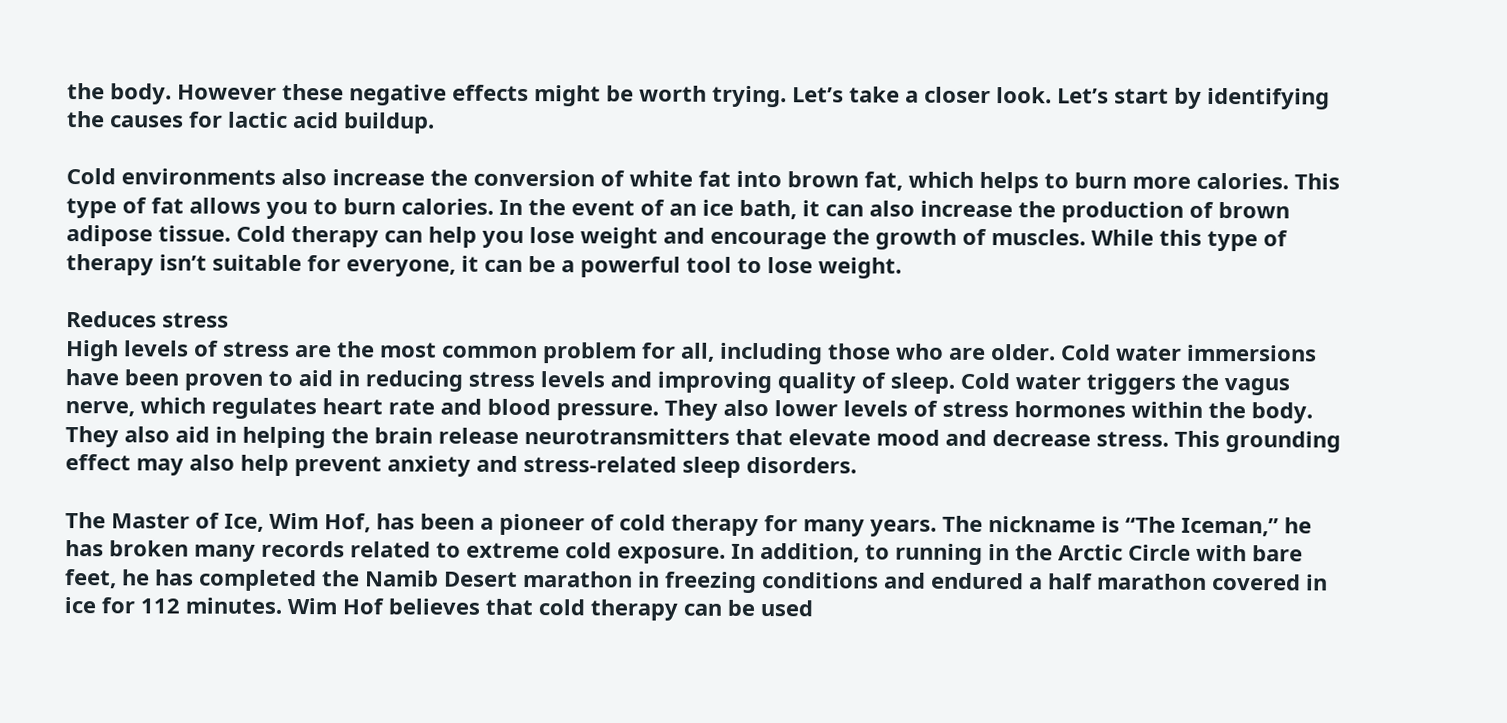the body. However these negative effects might be worth trying. Let’s take a closer look. Let’s start by identifying the causes for lactic acid buildup.

Cold environments also increase the conversion of white fat into brown fat, which helps to burn more calories. This type of fat allows you to burn calories. In the event of an ice bath, it can also increase the production of brown adipose tissue. Cold therapy can help you lose weight and encourage the growth of muscles. While this type of therapy isn’t suitable for everyone, it can be a powerful tool to lose weight.

Reduces stress
High levels of stress are the most common problem for all, including those who are older. Cold water immersions have been proven to aid in reducing stress levels and improving quality of sleep. Cold water triggers the vagus nerve, which regulates heart rate and blood pressure. They also lower levels of stress hormones within the body. They also aid in helping the brain release neurotransmitters that elevate mood and decrease stress. This grounding effect may also help prevent anxiety and stress-related sleep disorders.

The Master of Ice, Wim Hof, has been a pioneer of cold therapy for many years. The nickname is “The Iceman,” he has broken many records related to extreme cold exposure. In addition, to running in the Arctic Circle with bare feet, he has completed the Namib Desert marathon in freezing conditions and endured a half marathon covered in ice for 112 minutes. Wim Hof believes that cold therapy can be used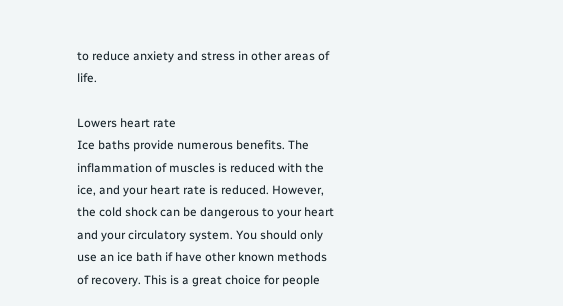to reduce anxiety and stress in other areas of life.

Lowers heart rate
Ice baths provide numerous benefits. The inflammation of muscles is reduced with the ice, and your heart rate is reduced. However, the cold shock can be dangerous to your heart and your circulatory system. You should only use an ice bath if have other known methods of recovery. This is a great choice for people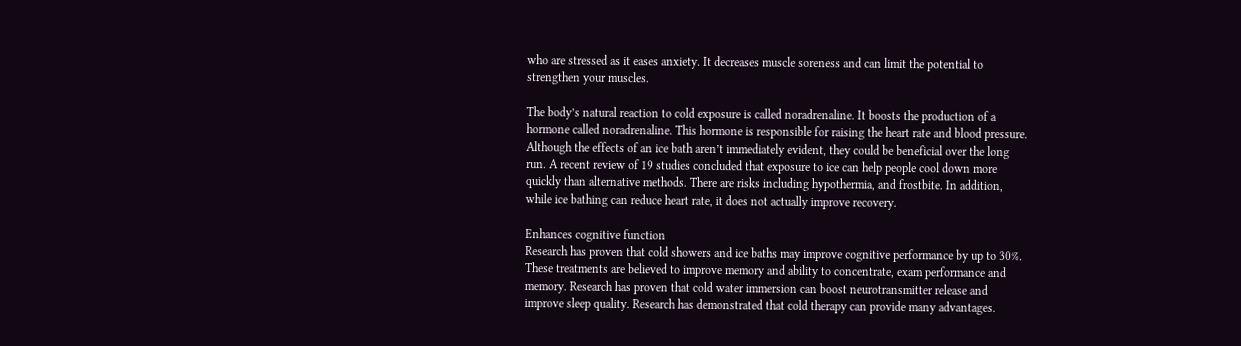who are stressed as it eases anxiety. It decreases muscle soreness and can limit the potential to strengthen your muscles.

The body’s natural reaction to cold exposure is called noradrenaline. It boosts the production of a hormone called noradrenaline. This hormone is responsible for raising the heart rate and blood pressure. Although the effects of an ice bath aren’t immediately evident, they could be beneficial over the long run. A recent review of 19 studies concluded that exposure to ice can help people cool down more quickly than alternative methods. There are risks including hypothermia, and frostbite. In addition, while ice bathing can reduce heart rate, it does not actually improve recovery.

Enhances cognitive function
Research has proven that cold showers and ice baths may improve cognitive performance by up to 30%. These treatments are believed to improve memory and ability to concentrate, exam performance and memory. Research has proven that cold water immersion can boost neurotransmitter release and improve sleep quality. Research has demonstrated that cold therapy can provide many advantages.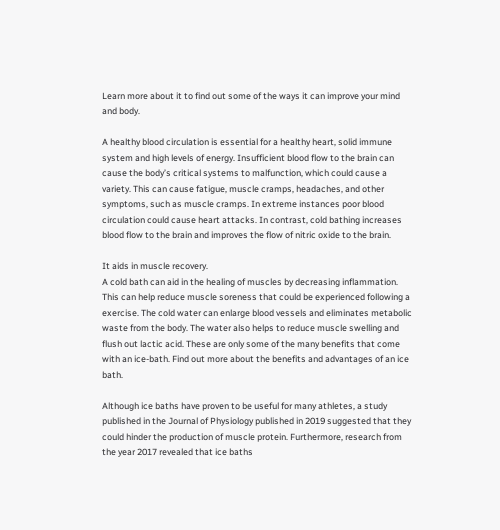Learn more about it to find out some of the ways it can improve your mind and body.

A healthy blood circulation is essential for a healthy heart, solid immune system and high levels of energy. Insufficient blood flow to the brain can cause the body’s critical systems to malfunction, which could cause a variety. This can cause fatigue, muscle cramps, headaches, and other symptoms, such as muscle cramps. In extreme instances poor blood circulation could cause heart attacks. In contrast, cold bathing increases blood flow to the brain and improves the flow of nitric oxide to the brain.

It aids in muscle recovery.
A cold bath can aid in the healing of muscles by decreasing inflammation. This can help reduce muscle soreness that could be experienced following a exercise. The cold water can enlarge blood vessels and eliminates metabolic waste from the body. The water also helps to reduce muscle swelling and flush out lactic acid. These are only some of the many benefits that come with an ice-bath. Find out more about the benefits and advantages of an ice bath.

Although ice baths have proven to be useful for many athletes, a study published in the Journal of Physiology published in 2019 suggested that they could hinder the production of muscle protein. Furthermore, research from the year 2017 revealed that ice baths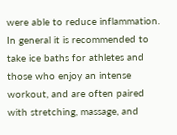were able to reduce inflammation. In general it is recommended to take ice baths for athletes and those who enjoy an intense workout, and are often paired with stretching, massage, and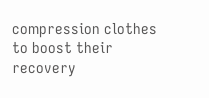compression clothes to boost their recovery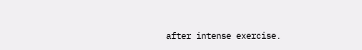after intense exercise.